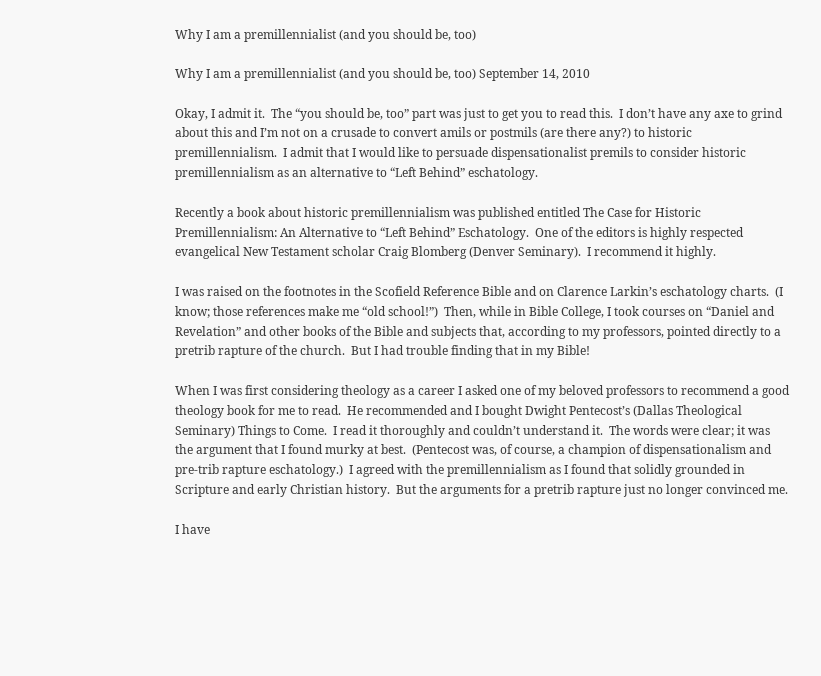Why I am a premillennialist (and you should be, too)

Why I am a premillennialist (and you should be, too) September 14, 2010

Okay, I admit it.  The “you should be, too” part was just to get you to read this.  I don’t have any axe to grind about this and I’m not on a crusade to convert amils or postmils (are there any?) to historic premillennialism.  I admit that I would like to persuade dispensationalist premils to consider historic premillennialism as an alternative to “Left Behind” eschatology.

Recently a book about historic premillennialism was published entitled The Case for Historic Premillennialism: An Alternative to “Left Behind” Eschatology.  One of the editors is highly respected evangelical New Testament scholar Craig Blomberg (Denver Seminary).  I recommend it highly.

I was raised on the footnotes in the Scofield Reference Bible and on Clarence Larkin’s eschatology charts.  (I know; those references make me “old school!”)  Then, while in Bible College, I took courses on “Daniel and Revelation” and other books of the Bible and subjects that, according to my professors, pointed directly to a pretrib rapture of the church.  But I had trouble finding that in my Bible!

When I was first considering theology as a career I asked one of my beloved professors to recommend a good theology book for me to read.  He recommended and I bought Dwight Pentecost’s (Dallas Theological Seminary) Things to Come.  I read it thoroughly and couldn’t understand it.  The words were clear; it was the argument that I found murky at best.  (Pentecost was, of course, a champion of dispensationalism and pre-trib rapture eschatology.)  I agreed with the premillennialism as I found that solidly grounded in Scripture and early Christian history.  But the arguments for a pretrib rapture just no longer convinced me.

I have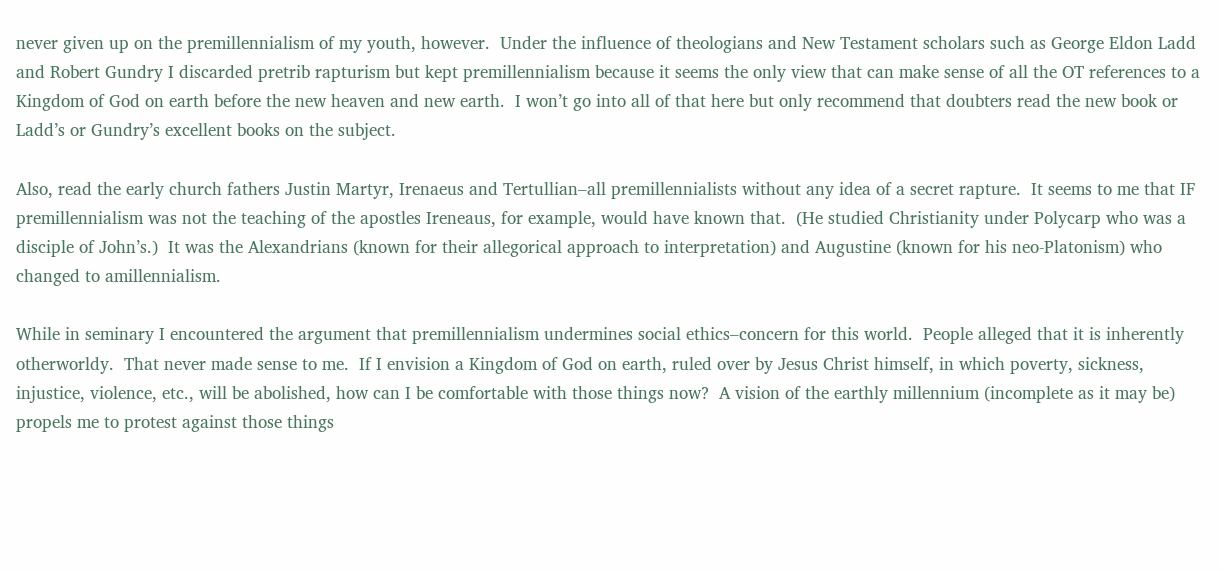never given up on the premillennialism of my youth, however.  Under the influence of theologians and New Testament scholars such as George Eldon Ladd and Robert Gundry I discarded pretrib rapturism but kept premillennialism because it seems the only view that can make sense of all the OT references to a Kingdom of God on earth before the new heaven and new earth.  I won’t go into all of that here but only recommend that doubters read the new book or Ladd’s or Gundry’s excellent books on the subject.

Also, read the early church fathers Justin Martyr, Irenaeus and Tertullian–all premillennialists without any idea of a secret rapture.  It seems to me that IF premillennialism was not the teaching of the apostles Ireneaus, for example, would have known that.  (He studied Christianity under Polycarp who was a disciple of John’s.)  It was the Alexandrians (known for their allegorical approach to interpretation) and Augustine (known for his neo-Platonism) who changed to amillennialism.

While in seminary I encountered the argument that premillennialism undermines social ethics–concern for this world.  People alleged that it is inherently otherworldy.  That never made sense to me.  If I envision a Kingdom of God on earth, ruled over by Jesus Christ himself, in which poverty, sickness, injustice, violence, etc., will be abolished, how can I be comfortable with those things now?  A vision of the earthly millennium (incomplete as it may be) propels me to protest against those things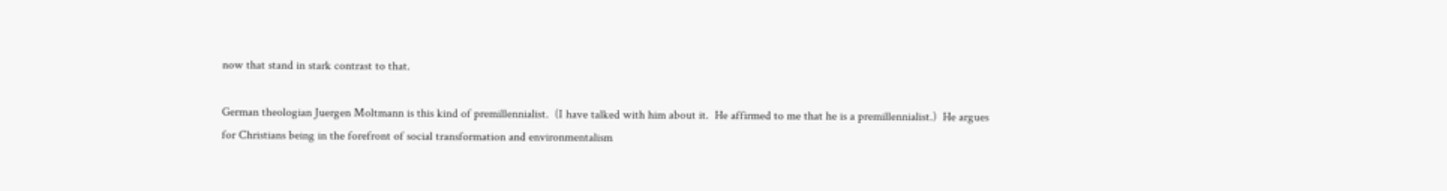now that stand in stark contrast to that.

German theologian Juergen Moltmann is this kind of premillennialist.  (I have talked with him about it.  He affirmed to me that he is a premillennialist.)  He argues for Christians being in the forefront of social transformation and environmentalism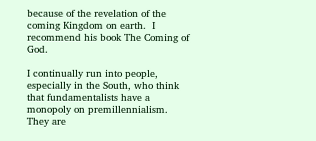because of the revelation of the coming Kingdom on earth.  I recommend his book The Coming of God.

I continually run into people, especially in the South, who think that fundamentalists have a monopoly on premillennialism.  They are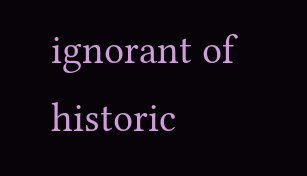ignorant of historic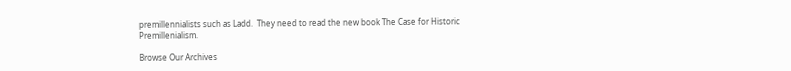premillennialists such as Ladd.  They need to read the new book The Case for Historic Premillenialism.

Browse Our Archives